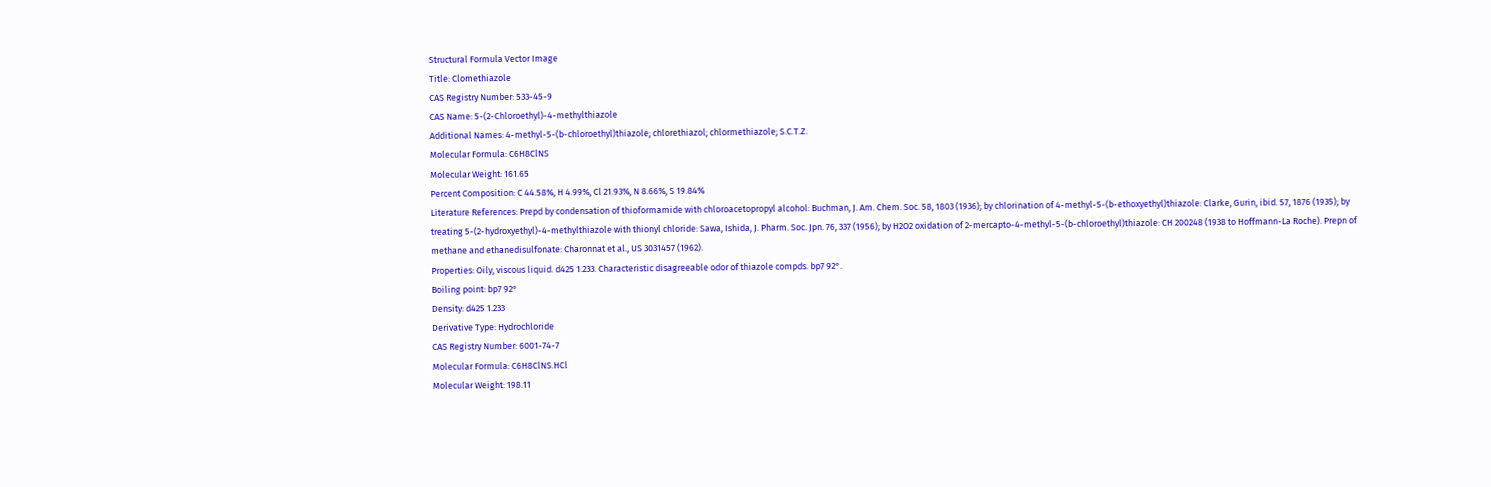Structural Formula Vector Image
Title: Clomethiazole
CAS Registry Number: 533-45-9
CAS Name: 5-(2-Chloroethyl)-4-methylthiazole
Additional Names: 4-methyl-5-(b-chloroethyl)thiazole; chlorethiazol; chlormethiazole; S.C.T.Z.
Molecular Formula: C6H8ClNS
Molecular Weight: 161.65
Percent Composition: C 44.58%, H 4.99%, Cl 21.93%, N 8.66%, S 19.84%
Literature References: Prepd by condensation of thioformamide with chloroacetopropyl alcohol: Buchman, J. Am. Chem. Soc. 58, 1803 (1936); by chlorination of 4-methyl-5-(b-ethoxyethyl)thiazole: Clarke, Gurin, ibid. 57, 1876 (1935); by treating 5-(2-hydroxyethyl)-4-methylthiazole with thionyl chloride: Sawa, Ishida, J. Pharm. Soc. Jpn. 76, 337 (1956); by H2O2 oxidation of 2-mercapto-4-methyl-5-(b-chloroethyl)thiazole: CH 200248 (1938 to Hoffmann-La Roche). Prepn of methane and ethanedisulfonate: Charonnat et al., US 3031457 (1962).
Properties: Oily, viscous liquid. d425 1.233. Characteristic disagreeable odor of thiazole compds. bp7 92°.
Boiling point: bp7 92°
Density: d425 1.233
Derivative Type: Hydrochloride
CAS Registry Number: 6001-74-7
Molecular Formula: C6H8ClNS.HCl
Molecular Weight: 198.11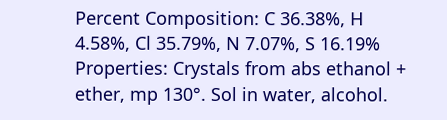Percent Composition: C 36.38%, H 4.58%, Cl 35.79%, N 7.07%, S 16.19%
Properties: Crystals from abs ethanol + ether, mp 130°. Sol in water, alcohol.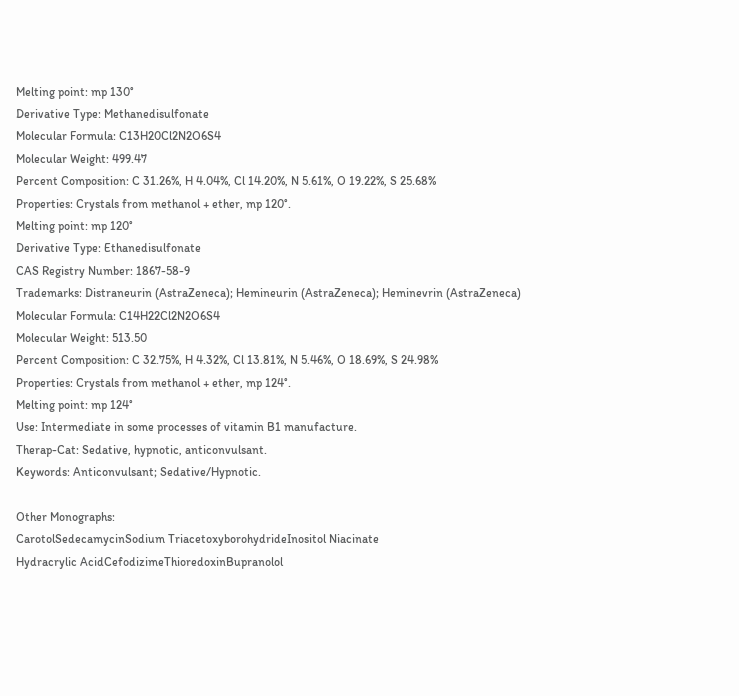Melting point: mp 130°
Derivative Type: Methanedisulfonate
Molecular Formula: C13H20Cl2N2O6S4
Molecular Weight: 499.47
Percent Composition: C 31.26%, H 4.04%, Cl 14.20%, N 5.61%, O 19.22%, S 25.68%
Properties: Crystals from methanol + ether, mp 120°.
Melting point: mp 120°
Derivative Type: Ethanedisulfonate
CAS Registry Number: 1867-58-9
Trademarks: Distraneurin (AstraZeneca); Hemineurin (AstraZeneca); Heminevrin (AstraZeneca)
Molecular Formula: C14H22Cl2N2O6S4
Molecular Weight: 513.50
Percent Composition: C 32.75%, H 4.32%, Cl 13.81%, N 5.46%, O 18.69%, S 24.98%
Properties: Crystals from methanol + ether, mp 124°.
Melting point: mp 124°
Use: Intermediate in some processes of vitamin B1 manufacture.
Therap-Cat: Sedative, hypnotic, anticonvulsant.
Keywords: Anticonvulsant; Sedative/Hypnotic.

Other Monographs:
CarotolSedecamycinSodium TriacetoxyborohydrideInositol Niacinate
Hydracrylic AcidCefodizimeThioredoxinBupranolol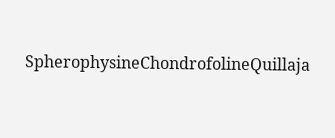SpherophysineChondrofolineQuillaja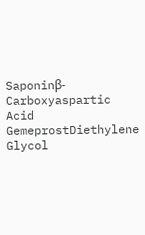Saponinβ-Carboxyaspartic Acid
GemeprostDiethylene Glycol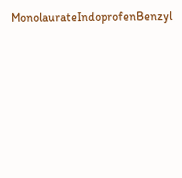MonolaurateIndoprofenBenzyl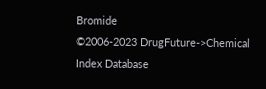Bromide
©2006-2023 DrugFuture->Chemical Index Database